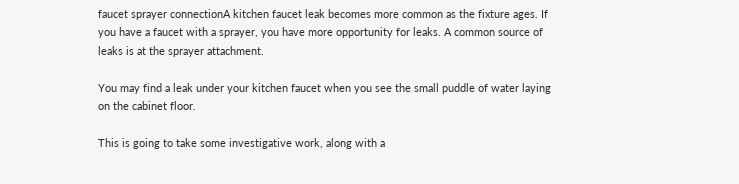faucet sprayer connectionA kitchen faucet leak becomes more common as the fixture ages. If you have a faucet with a sprayer, you have more opportunity for leaks. A common source of leaks is at the sprayer attachment.

You may find a leak under your kitchen faucet when you see the small puddle of water laying on the cabinet floor.

This is going to take some investigative work, along with a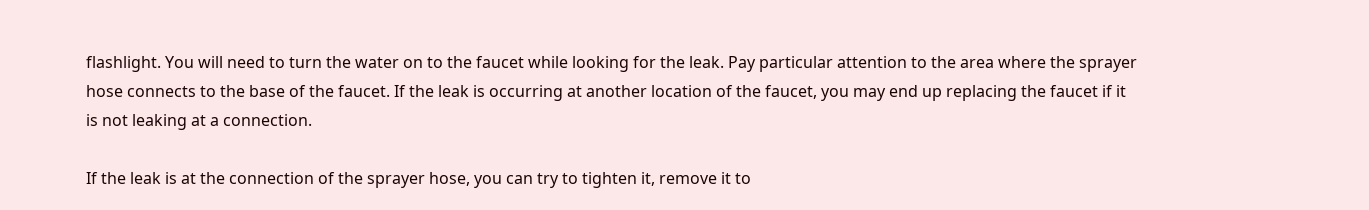flashlight. You will need to turn the water on to the faucet while looking for the leak. Pay particular attention to the area where the sprayer hose connects to the base of the faucet. If the leak is occurring at another location of the faucet, you may end up replacing the faucet if it is not leaking at a connection.

If the leak is at the connection of the sprayer hose, you can try to tighten it, remove it to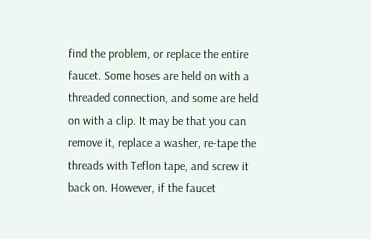find the problem, or replace the entire faucet. Some hoses are held on with a threaded connection, and some are held on with a clip. It may be that you can remove it, replace a washer, re-tape the threads with Teflon tape, and screw it back on. However, if the faucet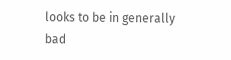looks to be in generally bad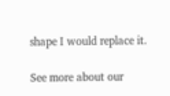shape I would replace it.

See more about our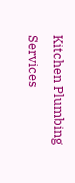Kitchen Plumbing Services